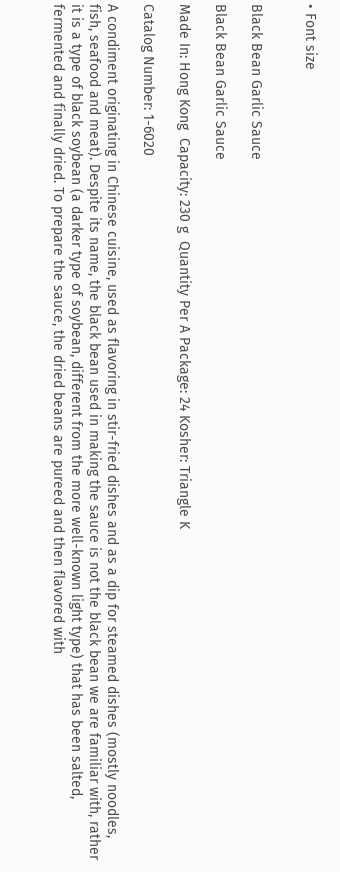• Font size


Black Bean Garlic Sauce

Black Bean Garlic Sauce

Made In: Hong Kong  Capacity: 230 g  Quantity Per A Package: 24 Kosher: Triangle K

Catalog Number: 1-6020

A condiment originating in Chinese cuisine, used as flavoring in stir-fried dishes and as a dip for steamed dishes (mostly noodles, fish, seafood and meat). Despite its name, the black bean used in making the sauce is not the black bean we are familiar with, rather it is a type of black soybean (a darker type of soybean, different from the more well-known light type) that has been salted, fermented and finally dried. To prepare the sauce, the dried beans are pureed and then flavored with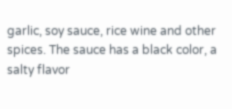garlic, soy sauce, rice wine and other spices. The sauce has a black color, a salty flavor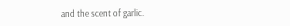and the scent of garlic.